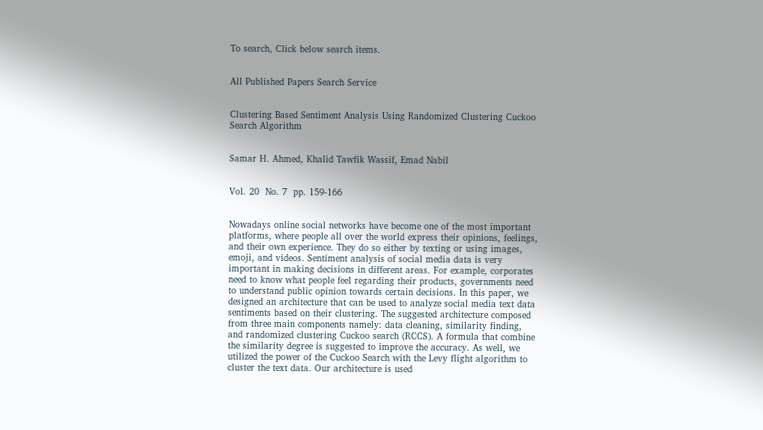To search, Click below search items.


All Published Papers Search Service


Clustering Based Sentiment Analysis Using Randomized Clustering Cuckoo Search Algorithm


Samar H. Ahmed, Khalid Tawfik Wassif, Emad Nabil


Vol. 20  No. 7  pp. 159-166


Nowadays online social networks have become one of the most important platforms, where people all over the world express their opinions, feelings, and their own experience. They do so either by texting or using images, emoji, and videos. Sentiment analysis of social media data is very important in making decisions in different areas. For example, corporates need to know what people feel regarding their products, governments need to understand public opinion towards certain decisions. In this paper, we designed an architecture that can be used to analyze social media text data sentiments based on their clustering. The suggested architecture composed from three main components namely: data cleaning, similarity finding, and randomized clustering Cuckoo search (RCCS). A formula that combine the similarity degree is suggested to improve the accuracy. As well, we utilized the power of the Cuckoo Search with the Levy flight algorithm to cluster the text data. Our architecture is used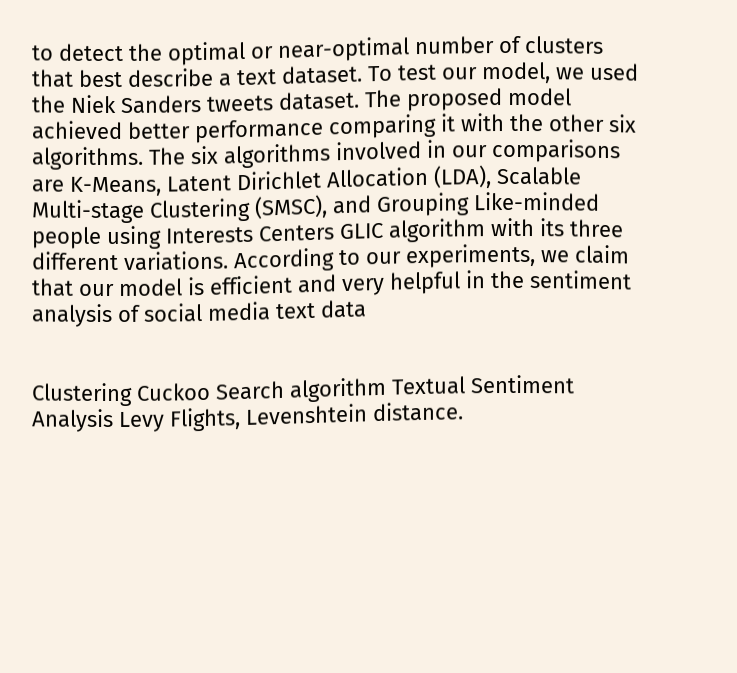to detect the optimal or near-optimal number of clusters that best describe a text dataset. To test our model, we used the Niek Sanders tweets dataset. The proposed model achieved better performance comparing it with the other six algorithms. The six algorithms involved in our comparisons are K-Means, Latent Dirichlet Allocation (LDA), Scalable Multi-stage Clustering (SMSC), and Grouping Like-minded people using Interests Centers GLIC algorithm with its three different variations. According to our experiments, we claim that our model is efficient and very helpful in the sentiment analysis of social media text data


Clustering Cuckoo Search algorithm Textual Sentiment Analysis Levy Flights, Levenshtein distance.